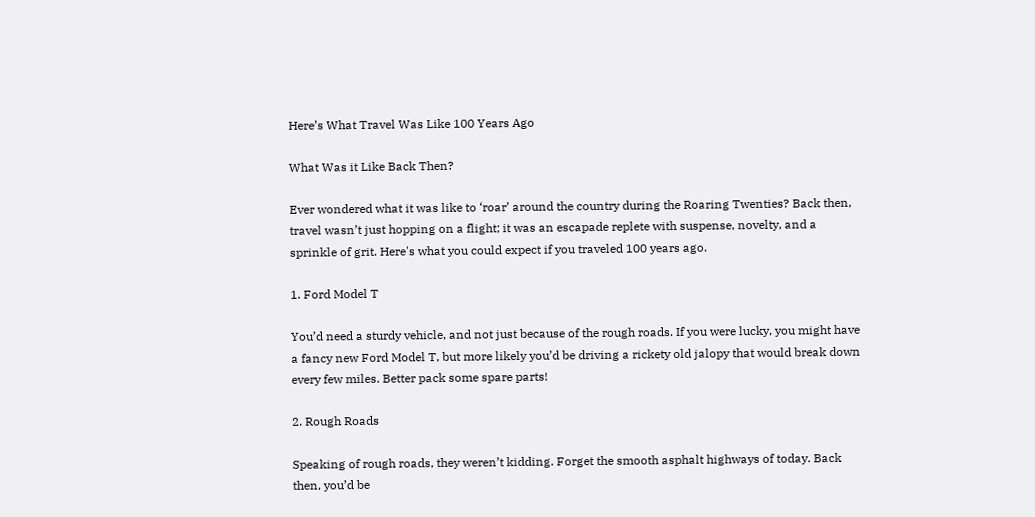Here’s What Travel Was Like 100 Years Ago

What Was it Like Back Then?

Ever wondered what it was like to ‘roar’ around the country during the Roaring Twenties? Back then, travel wasn’t just hopping on a flight; it was an escapade replete with suspense, novelty, and a sprinkle of grit. Here's what you could expect if you traveled 100 years ago.

1. Ford Model T

You’d need a sturdy vehicle, and not just because of the rough roads. If you were lucky, you might have a fancy new Ford Model T, but more likely you’d be driving a rickety old jalopy that would break down every few miles. Better pack some spare parts!

2. Rough Roads

Speaking of rough roads, they weren’t kidding. Forget the smooth asphalt highways of today. Back then, you’d be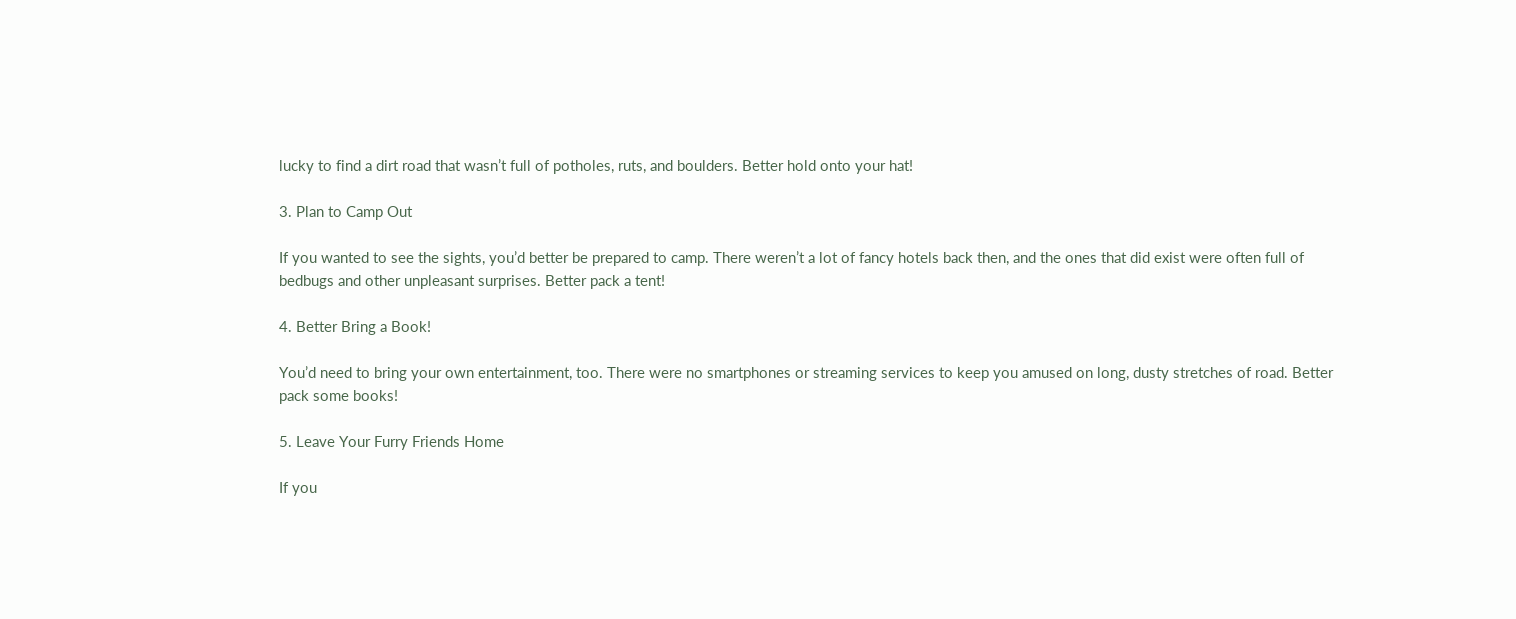lucky to find a dirt road that wasn’t full of potholes, ruts, and boulders. Better hold onto your hat!

3. Plan to Camp Out

If you wanted to see the sights, you’d better be prepared to camp. There weren’t a lot of fancy hotels back then, and the ones that did exist were often full of bedbugs and other unpleasant surprises. Better pack a tent!

4. Better Bring a Book!

You’d need to bring your own entertainment, too. There were no smartphones or streaming services to keep you amused on long, dusty stretches of road. Better pack some books!

5. Leave Your Furry Friends Home

If you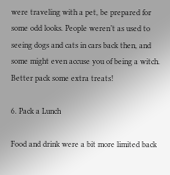were traveling with a pet, be prepared for some odd looks. People weren’t as used to seeing dogs and cats in cars back then, and some might even accuse you of being a witch. Better pack some extra treats!

6. Pack a Lunch

Food and drink were a bit more limited back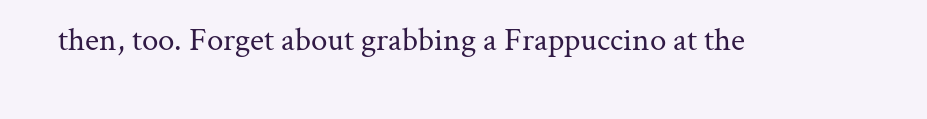then, too. Forget about grabbing a Frappuccino at the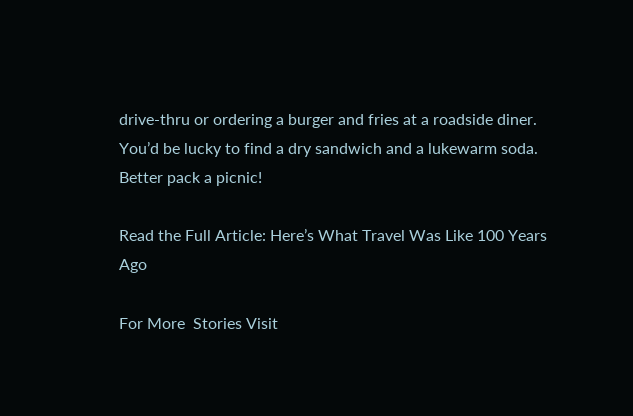drive-thru or ordering a burger and fries at a roadside diner. You’d be lucky to find a dry sandwich and a lukewarm soda. Better pack a picnic!

Read the Full Article: Here’s What Travel Was Like 100 Years Ago

For More  Stories Visit